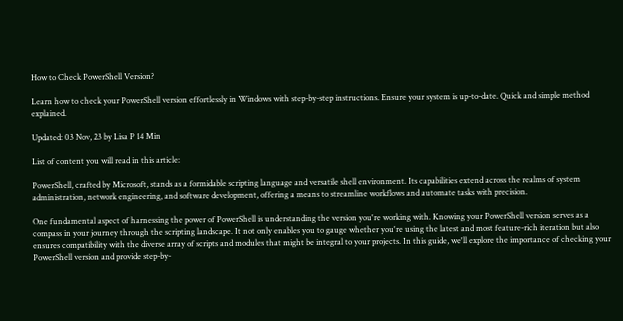How to Check PowerShell Version?

Learn how to check your PowerShell version effortlessly in Windows with step-by-step instructions. Ensure your system is up-to-date. Quick and simple method explained.

Updated: 03 Nov, 23 by Lisa P 14 Min

List of content you will read in this article:

PowerShell, crafted by Microsoft, stands as a formidable scripting language and versatile shell environment. Its capabilities extend across the realms of system administration, network engineering, and software development, offering a means to streamline workflows and automate tasks with precision.

One fundamental aspect of harnessing the power of PowerShell is understanding the version you're working with. Knowing your PowerShell version serves as a compass in your journey through the scripting landscape. It not only enables you to gauge whether you're using the latest and most feature-rich iteration but also ensures compatibility with the diverse array of scripts and modules that might be integral to your projects. In this guide, we'll explore the importance of checking your PowerShell version and provide step-by-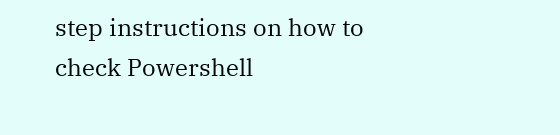step instructions on how to check Powershell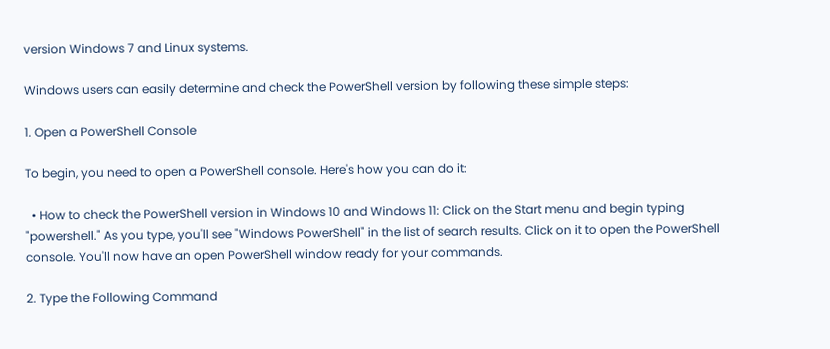version Windows 7 and Linux systems.

Windows users can easily determine and check the PowerShell version by following these simple steps:

1. Open a PowerShell Console

To begin, you need to open a PowerShell console. Here's how you can do it:

  • How to check the PowerShell version in Windows 10 and Windows 11: Click on the Start menu and begin typing "powershell." As you type, you'll see "Windows PowerShell" in the list of search results. Click on it to open the PowerShell console. You'll now have an open PowerShell window ready for your commands.

2. Type the Following Command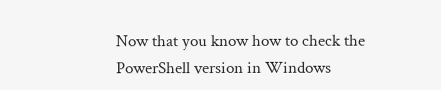Now that you know how to check the PowerShell version in Windows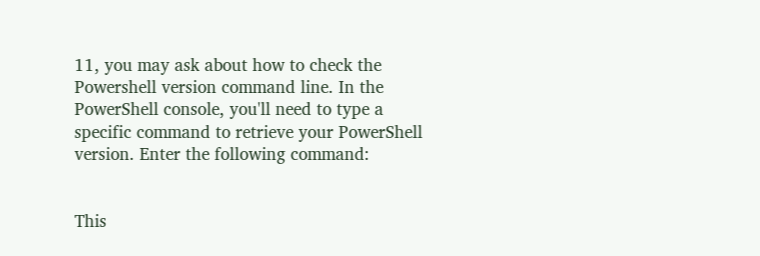11, you may ask about how to check the Powershell version command line. In the PowerShell console, you'll need to type a specific command to retrieve your PowerShell version. Enter the following command:


This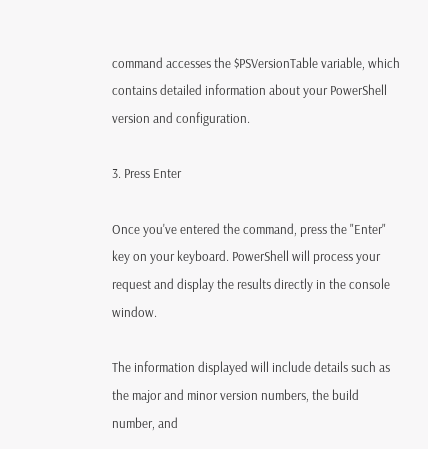command accesses the $PSVersionTable variable, which contains detailed information about your PowerShell version and configuration.

3. Press Enter

Once you've entered the command, press the "Enter" key on your keyboard. PowerShell will process your request and display the results directly in the console window.

The information displayed will include details such as the major and minor version numbers, the build number, and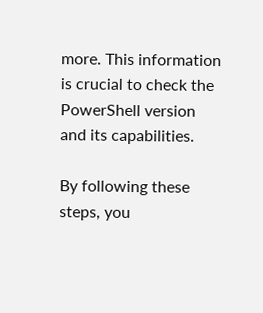more. This information is crucial to check the PowerShell version and its capabilities.

By following these steps, you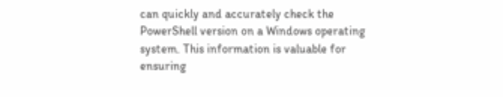can quickly and accurately check the PowerShell version on a Windows operating system. This information is valuable for ensuring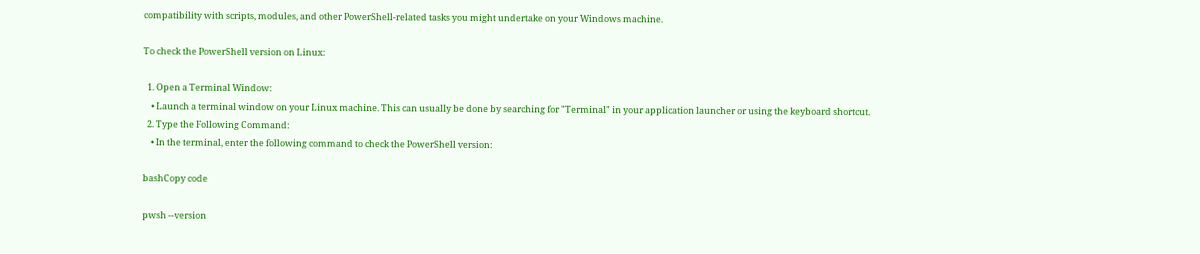compatibility with scripts, modules, and other PowerShell-related tasks you might undertake on your Windows machine.

To check the PowerShell version on Linux:

  1. Open a Terminal Window:
    • Launch a terminal window on your Linux machine. This can usually be done by searching for "Terminal" in your application launcher or using the keyboard shortcut.
  2. Type the Following Command:
    • In the terminal, enter the following command to check the PowerShell version:

bashCopy code

pwsh --version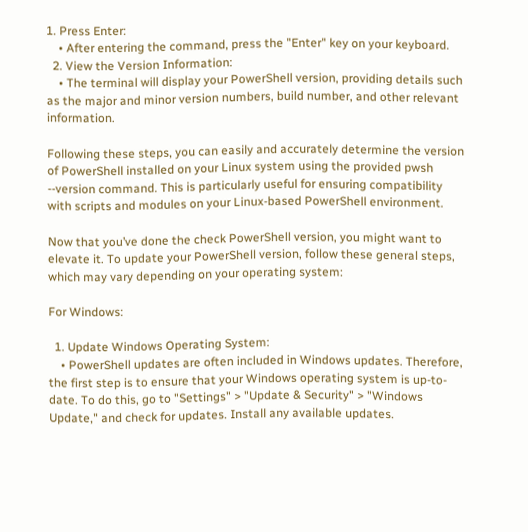1. Press Enter:
    • After entering the command, press the "Enter" key on your keyboard.
  2. View the Version Information:
    • The terminal will display your PowerShell version, providing details such as the major and minor version numbers, build number, and other relevant information.

Following these steps, you can easily and accurately determine the version of PowerShell installed on your Linux system using the provided pwsh --version command. This is particularly useful for ensuring compatibility with scripts and modules on your Linux-based PowerShell environment.

Now that you’ve done the check PowerShell version, you might want to elevate it. To update your PowerShell version, follow these general steps, which may vary depending on your operating system:

For Windows:

  1. Update Windows Operating System:
    • PowerShell updates are often included in Windows updates. Therefore, the first step is to ensure that your Windows operating system is up-to-date. To do this, go to "Settings" > "Update & Security" > "Windows Update," and check for updates. Install any available updates.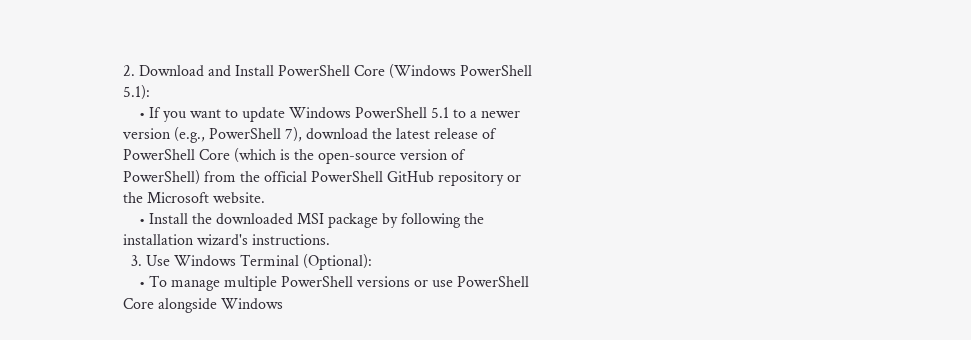2. Download and Install PowerShell Core (Windows PowerShell 5.1):
    • If you want to update Windows PowerShell 5.1 to a newer version (e.g., PowerShell 7), download the latest release of PowerShell Core (which is the open-source version of PowerShell) from the official PowerShell GitHub repository or the Microsoft website.
    • Install the downloaded MSI package by following the installation wizard's instructions.
  3. Use Windows Terminal (Optional):
    • To manage multiple PowerShell versions or use PowerShell Core alongside Windows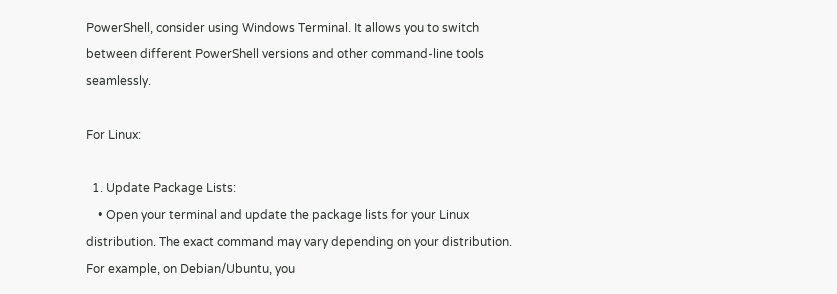PowerShell, consider using Windows Terminal. It allows you to switch between different PowerShell versions and other command-line tools seamlessly.

For Linux:

  1. Update Package Lists:
    • Open your terminal and update the package lists for your Linux distribution. The exact command may vary depending on your distribution. For example, on Debian/Ubuntu, you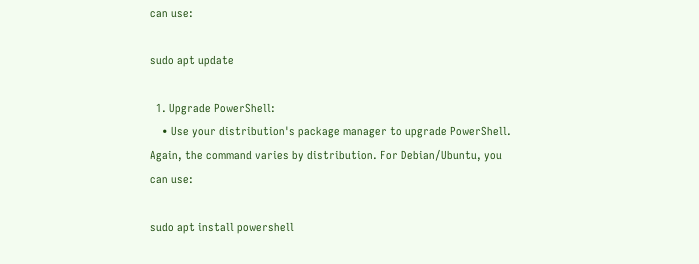can use:

sudo apt update

  1. Upgrade PowerShell:
    • Use your distribution's package manager to upgrade PowerShell. Again, the command varies by distribution. For Debian/Ubuntu, you can use:

sudo apt install powershell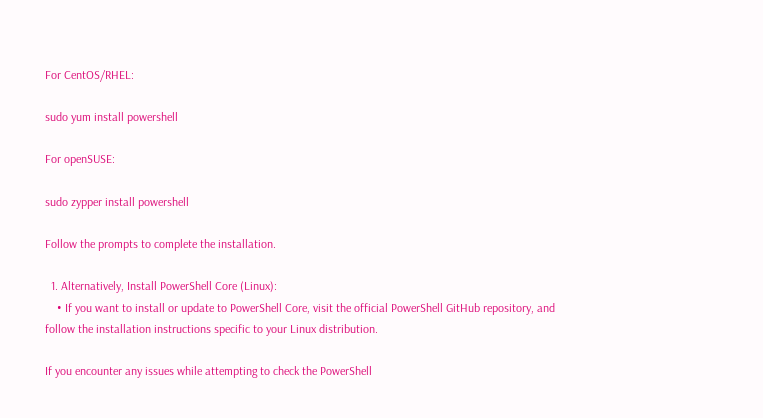For CentOS/RHEL:

sudo yum install powershell

For openSUSE:

sudo zypper install powershell

Follow the prompts to complete the installation.

  1. Alternatively, Install PowerShell Core (Linux):
    • If you want to install or update to PowerShell Core, visit the official PowerShell GitHub repository, and follow the installation instructions specific to your Linux distribution.

If you encounter any issues while attempting to check the PowerShell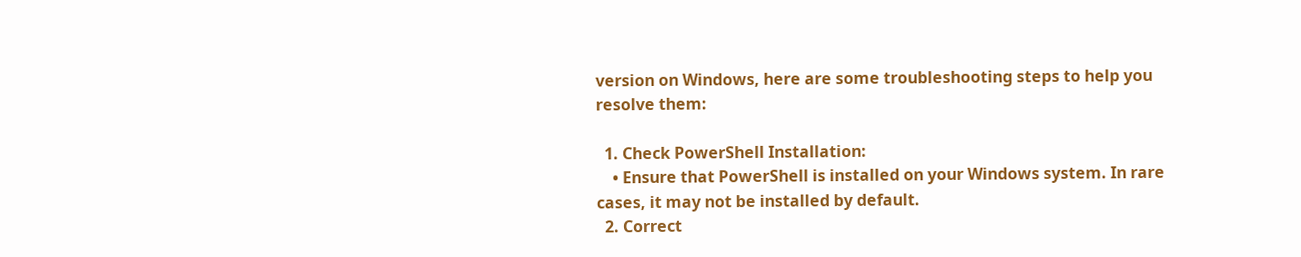version on Windows, here are some troubleshooting steps to help you resolve them:

  1. Check PowerShell Installation:
    • Ensure that PowerShell is installed on your Windows system. In rare cases, it may not be installed by default.
  2. Correct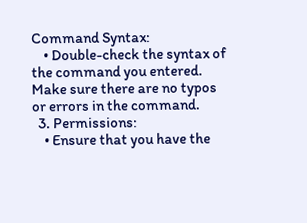Command Syntax:
    • Double-check the syntax of the command you entered. Make sure there are no typos or errors in the command.
  3. Permissions:
    • Ensure that you have the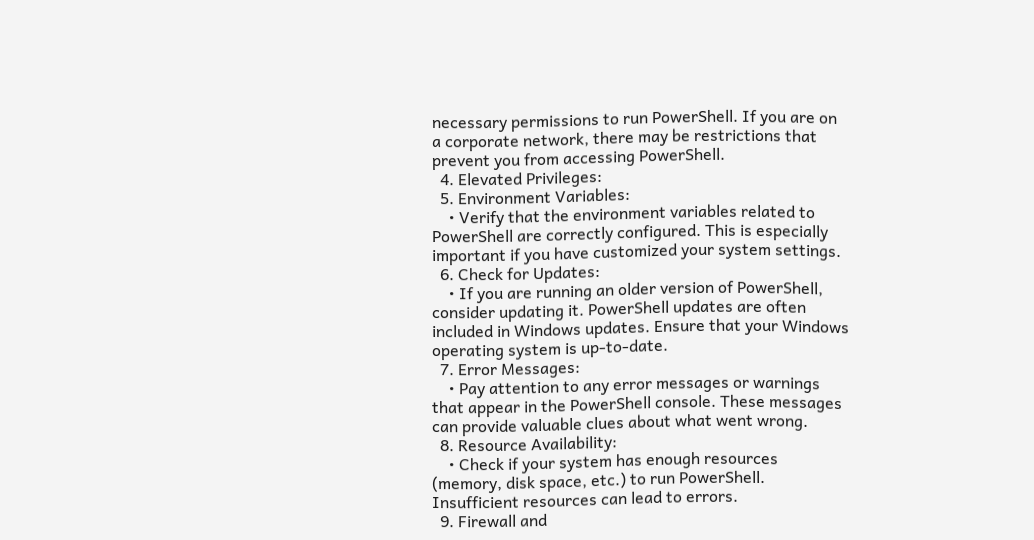necessary permissions to run PowerShell. If you are on a corporate network, there may be restrictions that prevent you from accessing PowerShell.
  4. Elevated Privileges:
  5. Environment Variables:
    • Verify that the environment variables related to PowerShell are correctly configured. This is especially important if you have customized your system settings.
  6. Check for Updates:
    • If you are running an older version of PowerShell, consider updating it. PowerShell updates are often included in Windows updates. Ensure that your Windows operating system is up-to-date.
  7. Error Messages:
    • Pay attention to any error messages or warnings that appear in the PowerShell console. These messages can provide valuable clues about what went wrong.
  8. Resource Availability:
    • Check if your system has enough resources (memory, disk space, etc.) to run PowerShell. Insufficient resources can lead to errors.
  9. Firewall and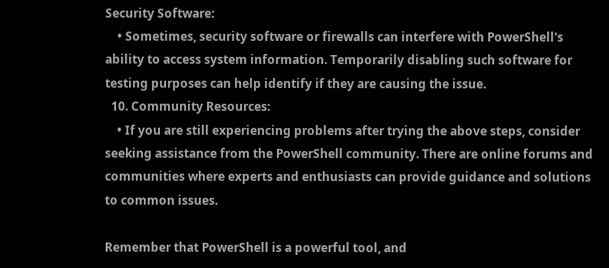Security Software:
    • Sometimes, security software or firewalls can interfere with PowerShell's ability to access system information. Temporarily disabling such software for testing purposes can help identify if they are causing the issue.
  10. Community Resources:
    • If you are still experiencing problems after trying the above steps, consider seeking assistance from the PowerShell community. There are online forums and communities where experts and enthusiasts can provide guidance and solutions to common issues.

Remember that PowerShell is a powerful tool, and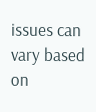issues can vary based on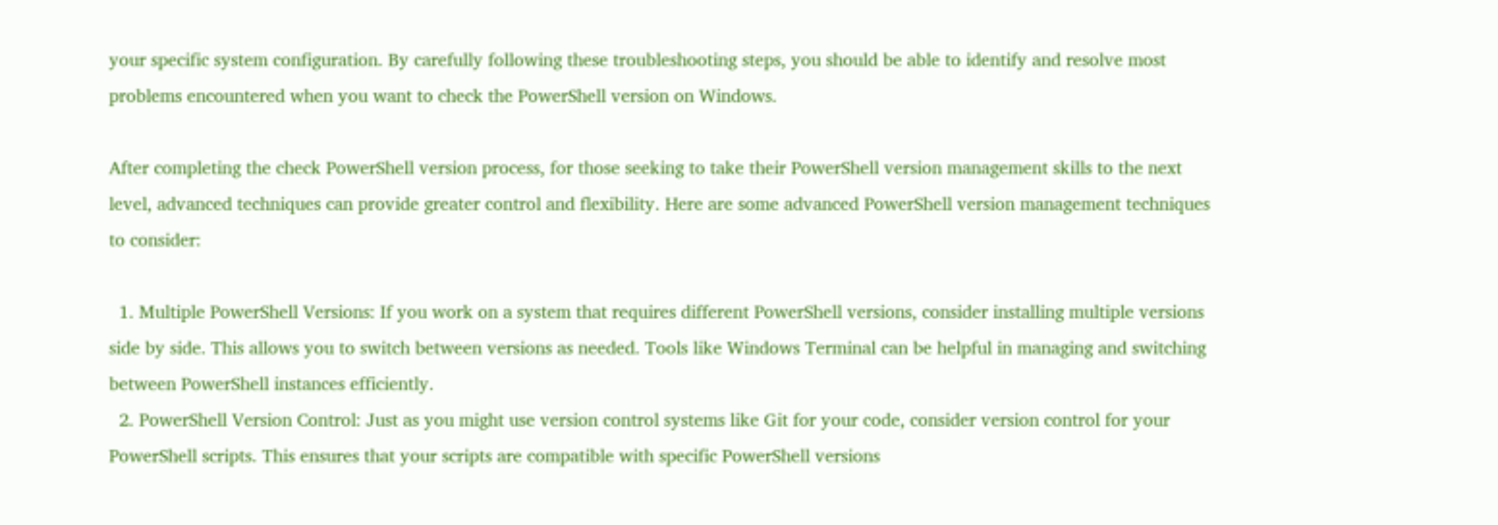your specific system configuration. By carefully following these troubleshooting steps, you should be able to identify and resolve most problems encountered when you want to check the PowerShell version on Windows.

After completing the check PowerShell version process, for those seeking to take their PowerShell version management skills to the next level, advanced techniques can provide greater control and flexibility. Here are some advanced PowerShell version management techniques to consider:

  1. Multiple PowerShell Versions: If you work on a system that requires different PowerShell versions, consider installing multiple versions side by side. This allows you to switch between versions as needed. Tools like Windows Terminal can be helpful in managing and switching between PowerShell instances efficiently.
  2. PowerShell Version Control: Just as you might use version control systems like Git for your code, consider version control for your PowerShell scripts. This ensures that your scripts are compatible with specific PowerShell versions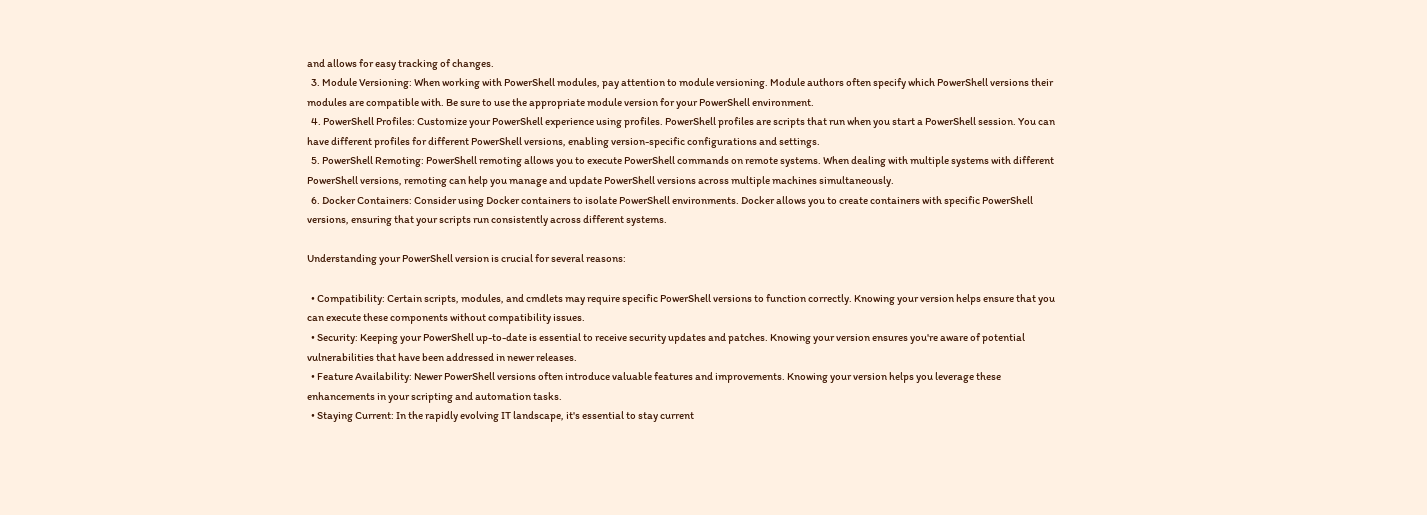and allows for easy tracking of changes.
  3. Module Versioning: When working with PowerShell modules, pay attention to module versioning. Module authors often specify which PowerShell versions their modules are compatible with. Be sure to use the appropriate module version for your PowerShell environment.
  4. PowerShell Profiles: Customize your PowerShell experience using profiles. PowerShell profiles are scripts that run when you start a PowerShell session. You can have different profiles for different PowerShell versions, enabling version-specific configurations and settings.
  5. PowerShell Remoting: PowerShell remoting allows you to execute PowerShell commands on remote systems. When dealing with multiple systems with different PowerShell versions, remoting can help you manage and update PowerShell versions across multiple machines simultaneously.
  6. Docker Containers: Consider using Docker containers to isolate PowerShell environments. Docker allows you to create containers with specific PowerShell versions, ensuring that your scripts run consistently across different systems.

Understanding your PowerShell version is crucial for several reasons:

  • Compatibility: Certain scripts, modules, and cmdlets may require specific PowerShell versions to function correctly. Knowing your version helps ensure that you can execute these components without compatibility issues.
  • Security: Keeping your PowerShell up-to-date is essential to receive security updates and patches. Knowing your version ensures you're aware of potential vulnerabilities that have been addressed in newer releases.
  • Feature Availability: Newer PowerShell versions often introduce valuable features and improvements. Knowing your version helps you leverage these enhancements in your scripting and automation tasks.
  • Staying Current: In the rapidly evolving IT landscape, it's essential to stay current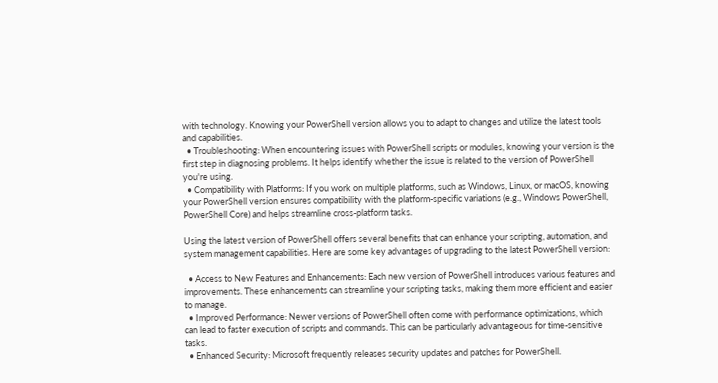with technology. Knowing your PowerShell version allows you to adapt to changes and utilize the latest tools and capabilities.
  • Troubleshooting: When encountering issues with PowerShell scripts or modules, knowing your version is the first step in diagnosing problems. It helps identify whether the issue is related to the version of PowerShell you're using.
  • Compatibility with Platforms: If you work on multiple platforms, such as Windows, Linux, or macOS, knowing your PowerShell version ensures compatibility with the platform-specific variations (e.g., Windows PowerShell, PowerShell Core) and helps streamline cross-platform tasks.

Using the latest version of PowerShell offers several benefits that can enhance your scripting, automation, and system management capabilities. Here are some key advantages of upgrading to the latest PowerShell version:

  • Access to New Features and Enhancements: Each new version of PowerShell introduces various features and improvements. These enhancements can streamline your scripting tasks, making them more efficient and easier to manage.
  • Improved Performance: Newer versions of PowerShell often come with performance optimizations, which can lead to faster execution of scripts and commands. This can be particularly advantageous for time-sensitive tasks.
  • Enhanced Security: Microsoft frequently releases security updates and patches for PowerShell.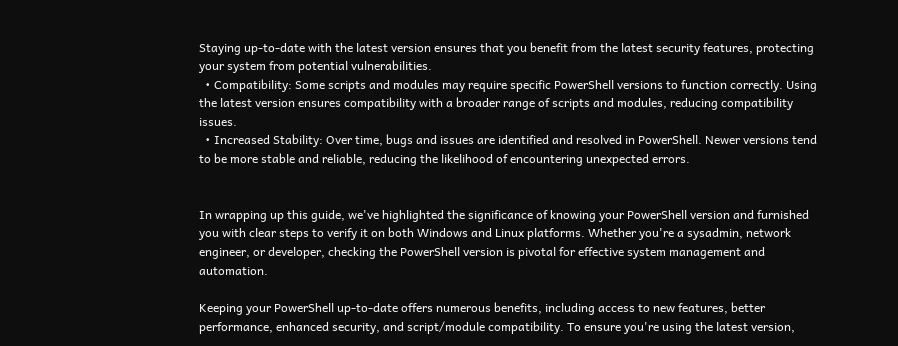Staying up-to-date with the latest version ensures that you benefit from the latest security features, protecting your system from potential vulnerabilities.
  • Compatibility: Some scripts and modules may require specific PowerShell versions to function correctly. Using the latest version ensures compatibility with a broader range of scripts and modules, reducing compatibility issues.
  • Increased Stability: Over time, bugs and issues are identified and resolved in PowerShell. Newer versions tend to be more stable and reliable, reducing the likelihood of encountering unexpected errors.


In wrapping up this guide, we've highlighted the significance of knowing your PowerShell version and furnished you with clear steps to verify it on both Windows and Linux platforms. Whether you're a sysadmin, network engineer, or developer, checking the PowerShell version is pivotal for effective system management and automation.

Keeping your PowerShell up-to-date offers numerous benefits, including access to new features, better performance, enhanced security, and script/module compatibility. To ensure you're using the latest version,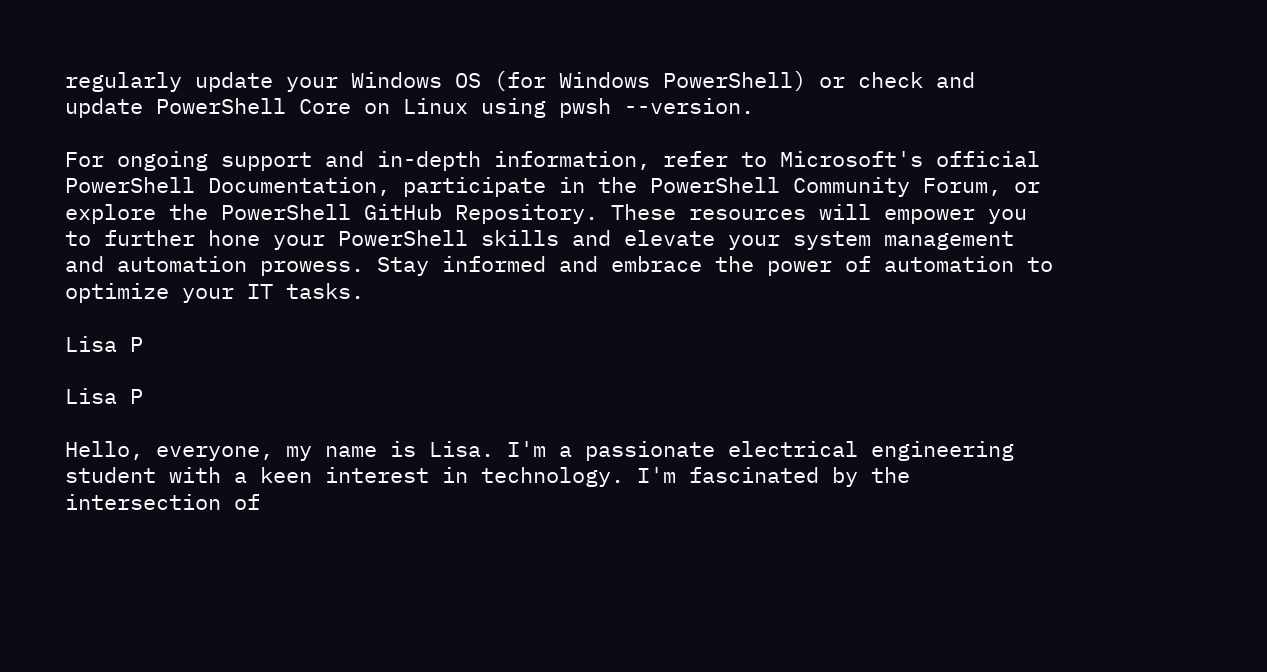regularly update your Windows OS (for Windows PowerShell) or check and update PowerShell Core on Linux using pwsh --version.

For ongoing support and in-depth information, refer to Microsoft's official PowerShell Documentation, participate in the PowerShell Community Forum, or explore the PowerShell GitHub Repository. These resources will empower you to further hone your PowerShell skills and elevate your system management and automation prowess. Stay informed and embrace the power of automation to optimize your IT tasks.

Lisa P

Lisa P

Hello, everyone, my name is Lisa. I'm a passionate electrical engineering student with a keen interest in technology. I'm fascinated by the intersection of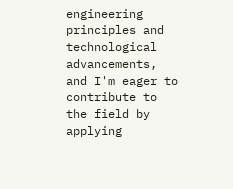engineering principles and technological advancements, and I'm eager to contribute to the field by applying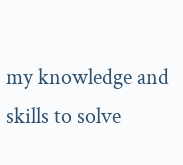my knowledge and skills to solve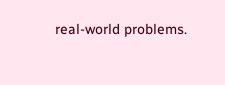real-world problems.